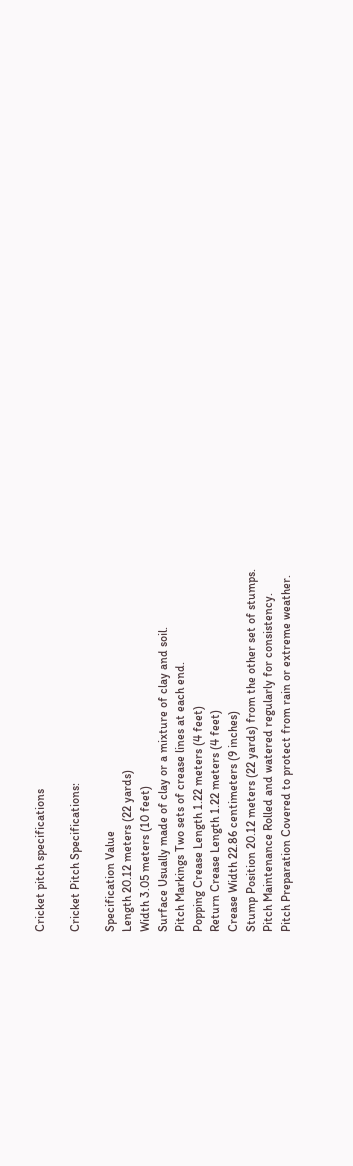Cricket pitch specifications

Cricket Pitch Specifications:

Specification Value
Length 20.12 meters (22 yards)
Width 3.05 meters (10 feet)
Surface Usually made of clay or a mixture of clay and soil.
Pitch Markings Two sets of crease lines at each end.
Popping Crease Length 1.22 meters (4 feet)
Return Crease Length 1.22 meters (4 feet)
Crease Width 22.86 centimeters (9 inches)
Stump Position 20.12 meters (22 yards) from the other set of stumps.
Pitch Maintenance Rolled and watered regularly for consistency.
Pitch Preparation Covered to protect from rain or extreme weather.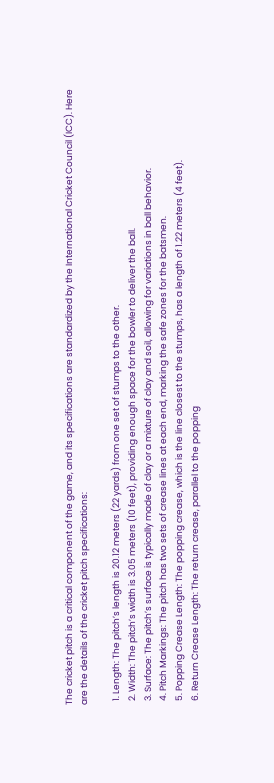The cricket pitch is a critical component of the game, and its specifications are standardized by the International Cricket Council (ICC). Here are the details of the cricket pitch specifications:

  1. Length: The pitch’s length is 20.12 meters (22 yards) from one set of stumps to the other.
  2. Width: The pitch’s width is 3.05 meters (10 feet), providing enough space for the bowler to deliver the ball.
  3. Surface: The pitch’s surface is typically made of clay or a mixture of clay and soil, allowing for variations in ball behavior.
  4. Pitch Markings: The pitch has two sets of crease lines at each end, marking the safe zones for the batsmen.
  5. Popping Crease Length: The popping crease, which is the line closest to the stumps, has a length of 1.22 meters (4 feet).
  6. Return Crease Length: The return crease, parallel to the popping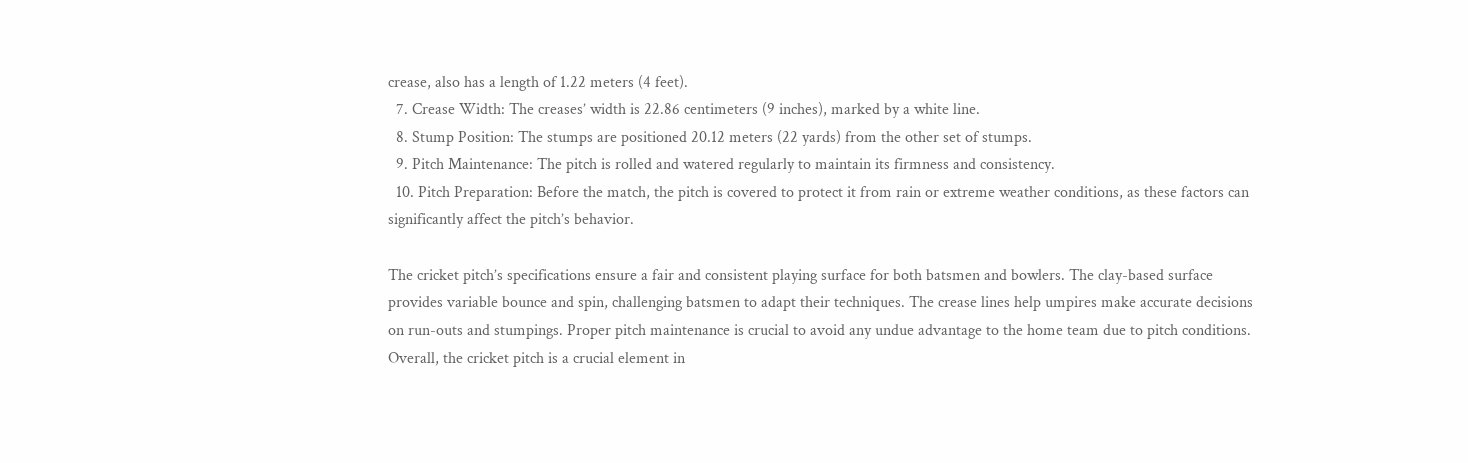crease, also has a length of 1.22 meters (4 feet).
  7. Crease Width: The creases’ width is 22.86 centimeters (9 inches), marked by a white line.
  8. Stump Position: The stumps are positioned 20.12 meters (22 yards) from the other set of stumps.
  9. Pitch Maintenance: The pitch is rolled and watered regularly to maintain its firmness and consistency.
  10. Pitch Preparation: Before the match, the pitch is covered to protect it from rain or extreme weather conditions, as these factors can significantly affect the pitch’s behavior.

The cricket pitch’s specifications ensure a fair and consistent playing surface for both batsmen and bowlers. The clay-based surface provides variable bounce and spin, challenging batsmen to adapt their techniques. The crease lines help umpires make accurate decisions on run-outs and stumpings. Proper pitch maintenance is crucial to avoid any undue advantage to the home team due to pitch conditions. Overall, the cricket pitch is a crucial element in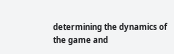determining the dynamics of the game and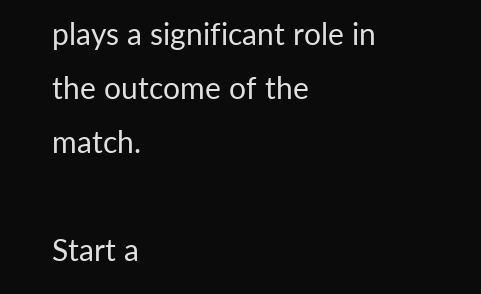plays a significant role in the outcome of the match.

Start a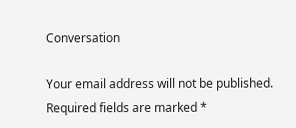Conversation

Your email address will not be published. Required fields are marked *